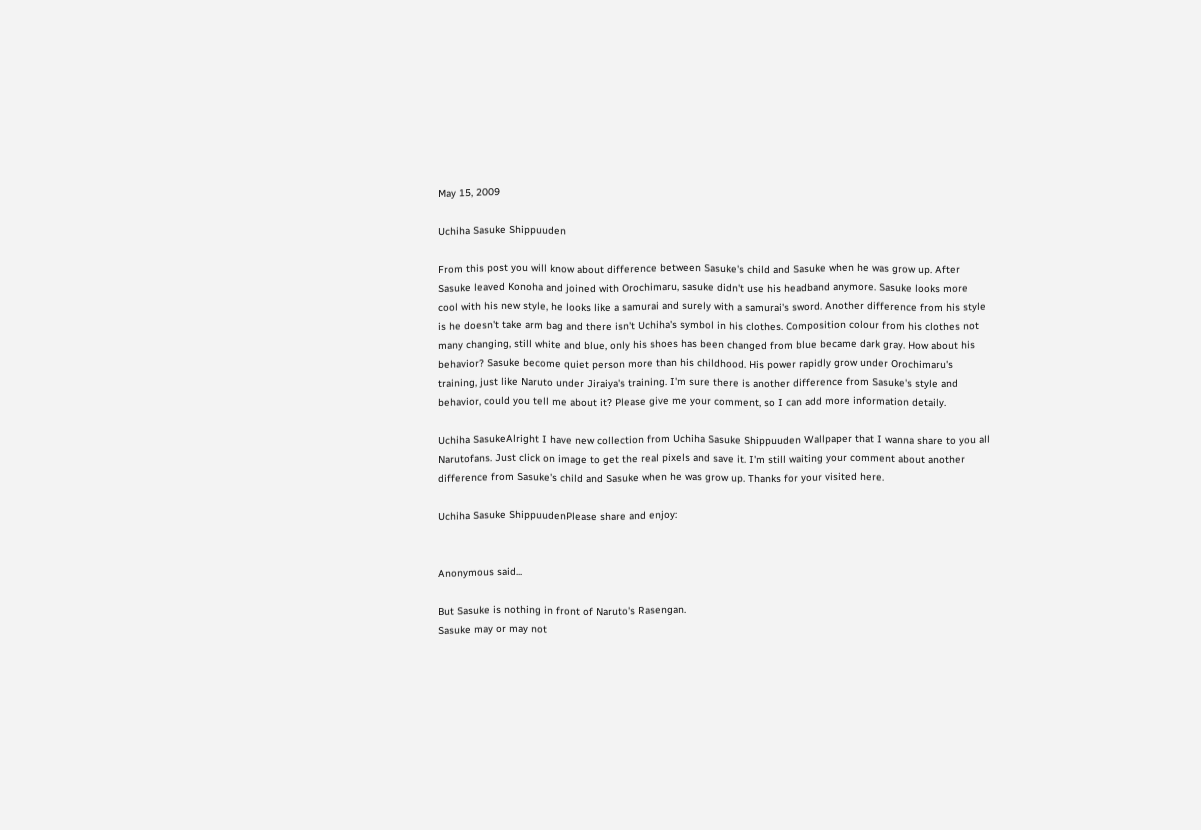May 15, 2009

Uchiha Sasuke Shippuuden

From this post you will know about difference between Sasuke's child and Sasuke when he was grow up. After Sasuke leaved Konoha and joined with Orochimaru, sasuke didn't use his headband anymore. Sasuke looks more cool with his new style, he looks like a samurai and surely with a samurai's sword. Another difference from his style is he doesn't take arm bag and there isn't Uchiha's symbol in his clothes. Composition colour from his clothes not many changing, still white and blue, only his shoes has been changed from blue became dark gray. How about his behavior? Sasuke become quiet person more than his childhood. His power rapidly grow under Orochimaru's training, just like Naruto under Jiraiya's training. I'm sure there is another difference from Sasuke's style and behavior, could you tell me about it? Please give me your comment, so I can add more information detaily.

Uchiha SasukeAlright I have new collection from Uchiha Sasuke Shippuuden Wallpaper that I wanna share to you all Narutofans. Just click on image to get the real pixels and save it. I'm still waiting your comment about another difference from Sasuke's child and Sasuke when he was grow up. Thanks for your visited here.

Uchiha Sasuke ShippuudenPlease share and enjoy:


Anonymous said...

But Sasuke is nothing in front of Naruto's Rasengan.
Sasuke may or may not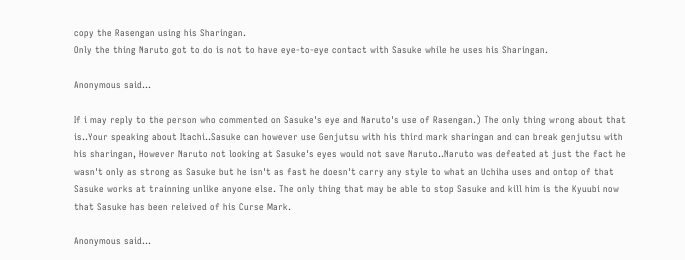copy the Rasengan using his Sharingan.
Only the thing Naruto got to do is not to have eye-to-eye contact with Sasuke while he uses his Sharingan.

Anonymous said...

If i may reply to the person who commented on Sasuke's eye and Naruto's use of Rasengan.) The only thing wrong about that is..Your speaking about Itachi..Sasuke can however use Genjutsu with his third mark sharingan and can break genjutsu with his sharingan, However Naruto not looking at Sasuke's eyes would not save Naruto..Naruto was defeated at just the fact he wasn't only as strong as Sasuke but he isn't as fast he doesn't carry any style to what an Uchiha uses and ontop of that Sasuke works at trainning unlike anyone else. The only thing that may be able to stop Sasuke and kill him is the Kyuubi now that Sasuke has been releived of his Curse Mark.

Anonymous said...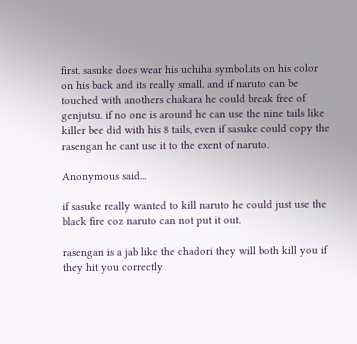first. sasuke does wear his uchiha symbol.its on his color on his back and its really small. and if naruto can be touched with anothers chakara he could break free of genjutsu. if no one is around he can use the nine tails like killer bee did with his 8 tails, even if sasuke could copy the rasengan he cant use it to the exent of naruto.

Anonymous said...

if sasuke really wanted to kill naruto he could just use the black fire coz naruto can not put it out.

rasengan is a jab like the chadori they will both kill you if they hit you correctly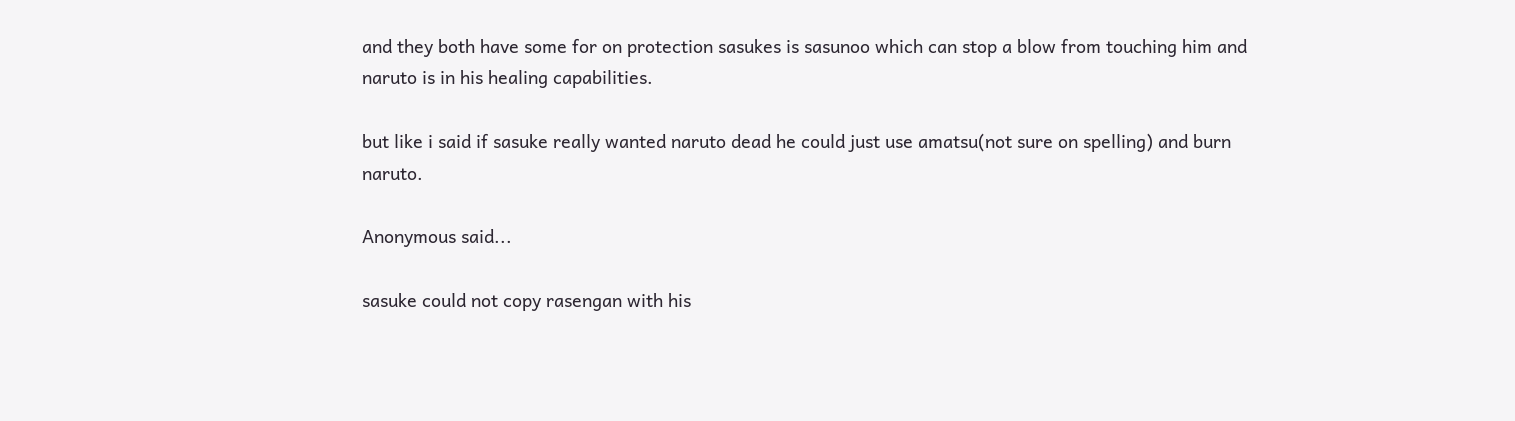and they both have some for on protection sasukes is sasunoo which can stop a blow from touching him and naruto is in his healing capabilities.

but like i said if sasuke really wanted naruto dead he could just use amatsu(not sure on spelling) and burn naruto.

Anonymous said...

sasuke could not copy rasengan with his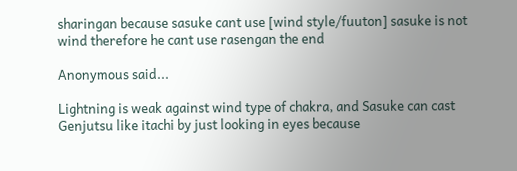sharingan because sasuke cant use [wind style/fuuton] sasuke is not wind therefore he cant use rasengan the end

Anonymous said...

Lightning is weak against wind type of chakra, and Sasuke can cast Genjutsu like itachi by just looking in eyes because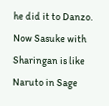he did it to Danzo. Now Sasuke with Sharingan is like Naruto in Sage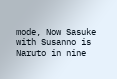mode, Now Sasuke with Susanno is Naruto in nine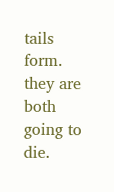tails form. they are both going to die.